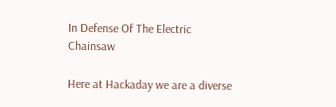In Defense Of The Electric Chainsaw

Here at Hackaday we are a diverse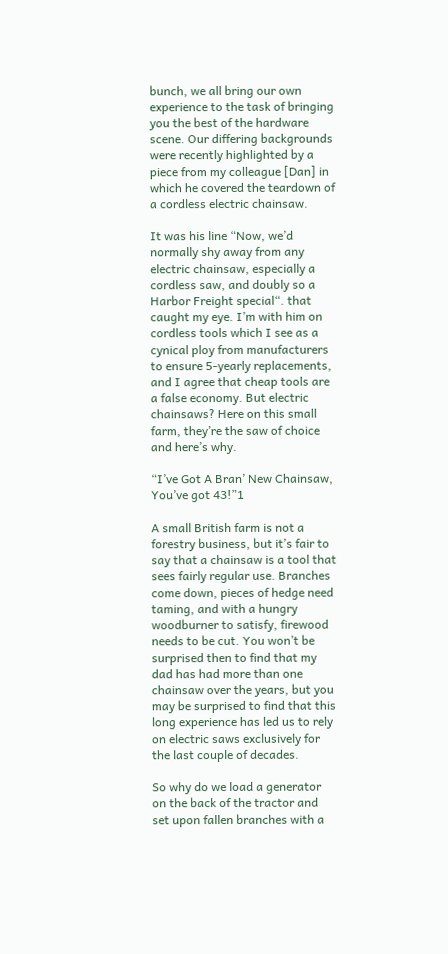bunch, we all bring our own experience to the task of bringing you the best of the hardware scene. Our differing backgrounds were recently highlighted by a piece from my colleague [Dan] in which he covered the teardown of a cordless electric chainsaw.

It was his line “Now, we’d normally shy away from any electric chainsaw, especially a cordless saw, and doubly so a Harbor Freight special“. that caught my eye. I’m with him on cordless tools which I see as a cynical ploy from manufacturers to ensure 5-yearly replacements, and I agree that cheap tools are a false economy. But electric chainsaws? Here on this small farm, they’re the saw of choice and here’s why.

“I’ve Got A Bran’ New Chainsaw, You’ve got 43!”1

A small British farm is not a forestry business, but it’s fair to say that a chainsaw is a tool that sees fairly regular use. Branches come down, pieces of hedge need taming, and with a hungry woodburner to satisfy, firewood needs to be cut. You won’t be surprised then to find that my dad has had more than one chainsaw over the years, but you may be surprised to find that this long experience has led us to rely on electric saws exclusively for the last couple of decades.

So why do we load a generator on the back of the tractor and set upon fallen branches with a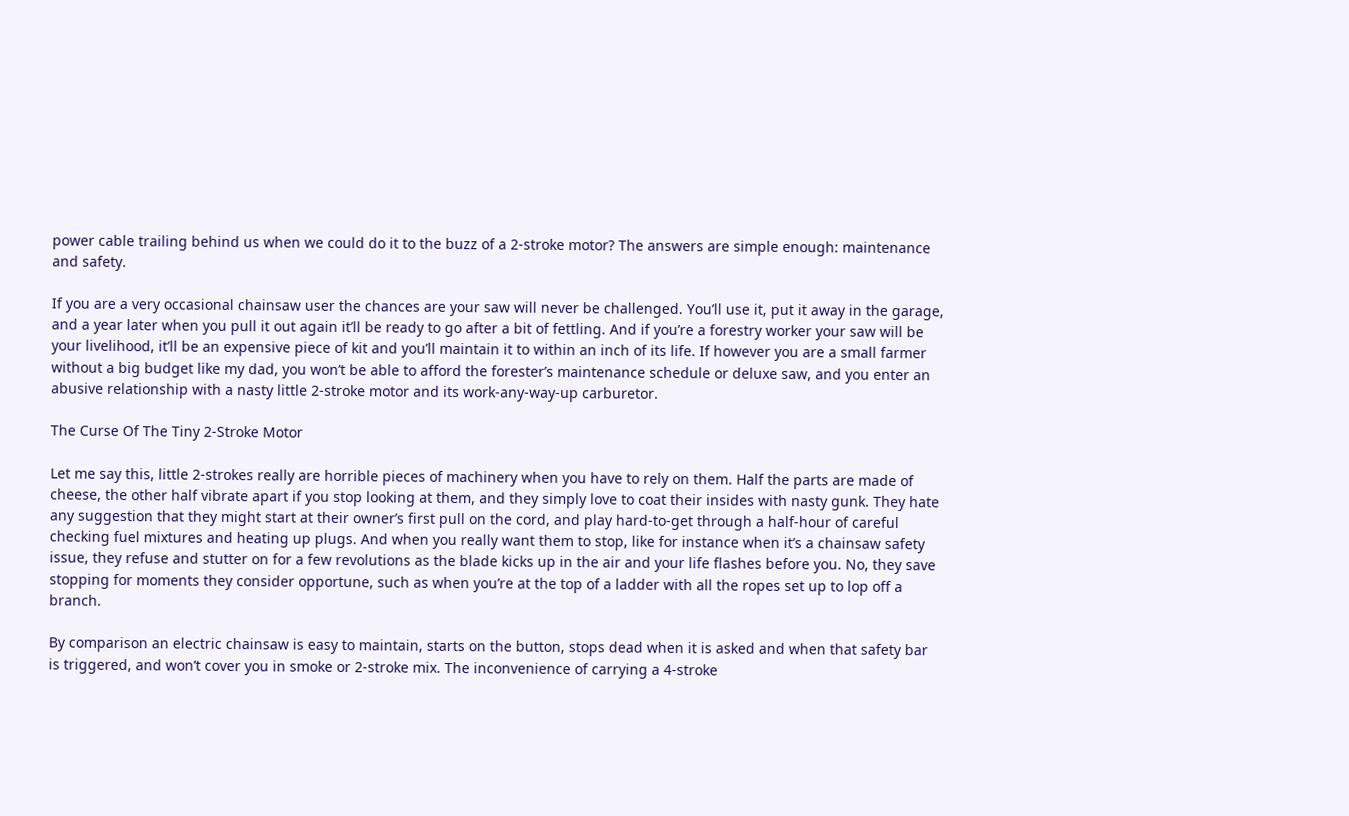power cable trailing behind us when we could do it to the buzz of a 2-stroke motor? The answers are simple enough: maintenance and safety.

If you are a very occasional chainsaw user the chances are your saw will never be challenged. You’ll use it, put it away in the garage, and a year later when you pull it out again it’ll be ready to go after a bit of fettling. And if you’re a forestry worker your saw will be your livelihood, it’ll be an expensive piece of kit and you’ll maintain it to within an inch of its life. If however you are a small farmer without a big budget like my dad, you won’t be able to afford the forester’s maintenance schedule or deluxe saw, and you enter an abusive relationship with a nasty little 2-stroke motor and its work-any-way-up carburetor.

The Curse Of The Tiny 2-Stroke Motor

Let me say this, little 2-strokes really are horrible pieces of machinery when you have to rely on them. Half the parts are made of cheese, the other half vibrate apart if you stop looking at them, and they simply love to coat their insides with nasty gunk. They hate any suggestion that they might start at their owner’s first pull on the cord, and play hard-to-get through a half-hour of careful checking fuel mixtures and heating up plugs. And when you really want them to stop, like for instance when it’s a chainsaw safety issue, they refuse and stutter on for a few revolutions as the blade kicks up in the air and your life flashes before you. No, they save stopping for moments they consider opportune, such as when you’re at the top of a ladder with all the ropes set up to lop off a branch.

By comparison an electric chainsaw is easy to maintain, starts on the button, stops dead when it is asked and when that safety bar is triggered, and won’t cover you in smoke or 2-stroke mix. The inconvenience of carrying a 4-stroke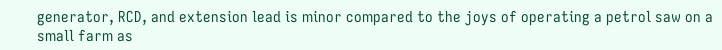generator, RCD, and extension lead is minor compared to the joys of operating a petrol saw on a small farm as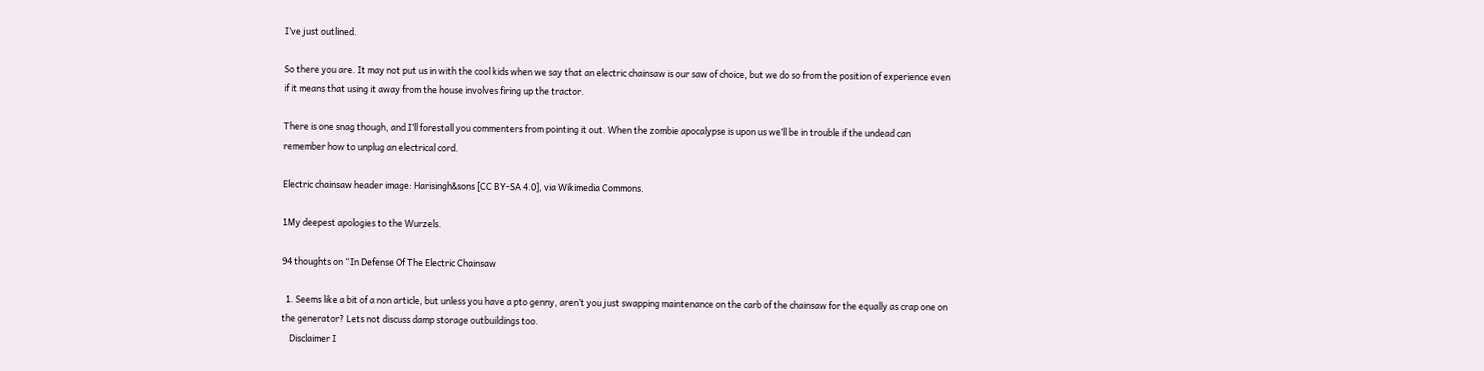I’ve just outlined.

So there you are. It may not put us in with the cool kids when we say that an electric chainsaw is our saw of choice, but we do so from the position of experience even if it means that using it away from the house involves firing up the tractor.

There is one snag though, and I’ll forestall you commenters from pointing it out. When the zombie apocalypse is upon us we’ll be in trouble if the undead can remember how to unplug an electrical cord.

Electric chainsaw header image: Harisingh&sons [CC BY-SA 4.0], via Wikimedia Commons.

1My deepest apologies to the Wurzels.

94 thoughts on “In Defense Of The Electric Chainsaw

  1. Seems like a bit of a non article, but unless you have a pto genny, aren’t you just swapping maintenance on the carb of the chainsaw for the equally as crap one on the generator? Lets not discuss damp storage outbuildings too.
    Disclaimer I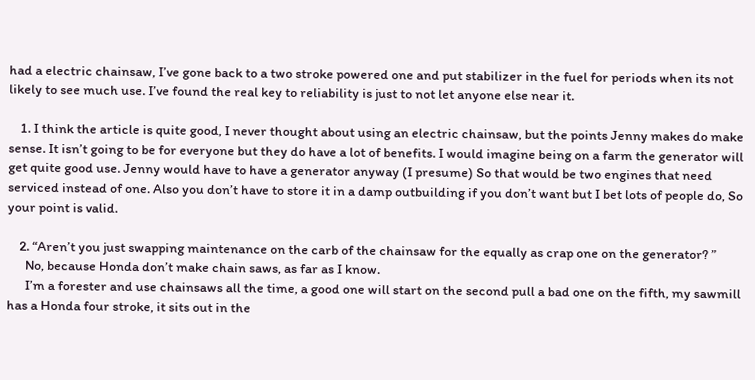had a electric chainsaw, I’ve gone back to a two stroke powered one and put stabilizer in the fuel for periods when its not likely to see much use. I’ve found the real key to reliability is just to not let anyone else near it.

    1. I think the article is quite good, I never thought about using an electric chainsaw, but the points Jenny makes do make sense. It isn’t going to be for everyone but they do have a lot of benefits. I would imagine being on a farm the generator will get quite good use. Jenny would have to have a generator anyway (I presume) So that would be two engines that need serviced instead of one. Also you don’t have to store it in a damp outbuilding if you don’t want but I bet lots of people do, So your point is valid.

    2. “Aren’t you just swapping maintenance on the carb of the chainsaw for the equally as crap one on the generator? ”
      No, because Honda don’t make chain saws, as far as I know.
      I’m a forester and use chainsaws all the time, a good one will start on the second pull a bad one on the fifth, my sawmill has a Honda four stroke, it sits out in the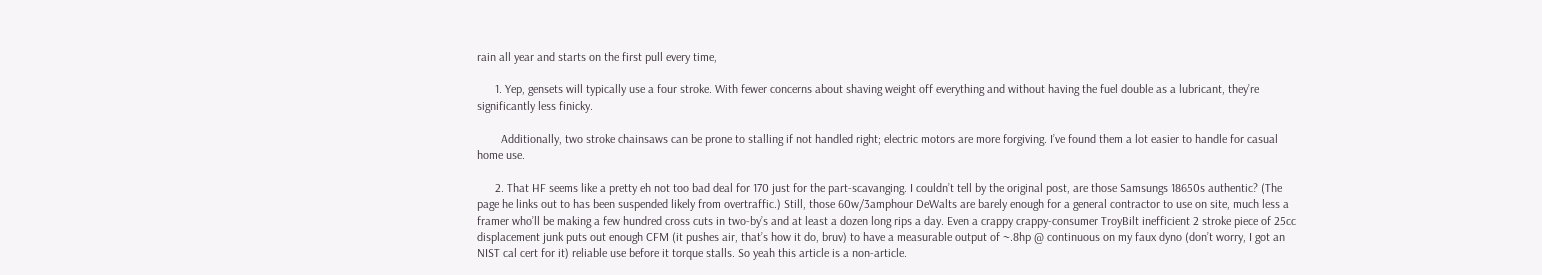rain all year and starts on the first pull every time,

      1. Yep, gensets will typically use a four stroke. With fewer concerns about shaving weight off everything and without having the fuel double as a lubricant, they’re significantly less finicky.

        Additionally, two stroke chainsaws can be prone to stalling if not handled right; electric motors are more forgiving. I’ve found them a lot easier to handle for casual home use.

      2. That HF seems like a pretty eh not too bad deal for 170 just for the part-scavanging. I couldn’t tell by the original post, are those Samsungs 18650s authentic? (The page he links out to has been suspended likely from overtraffic.) Still, those 60w/3amphour DeWalts are barely enough for a general contractor to use on site, much less a framer who’ll be making a few hundred cross cuts in two-by’s and at least a dozen long rips a day. Even a crappy crappy-consumer TroyBilt inefficient 2 stroke piece of 25cc displacement junk puts out enough CFM (it pushes air, that’s how it do, bruv) to have a measurable output of ~.8hp @ continuous on my faux dyno (don’t worry, I got an NIST cal cert for it) reliable use before it torque stalls. So yeah this article is a non-article.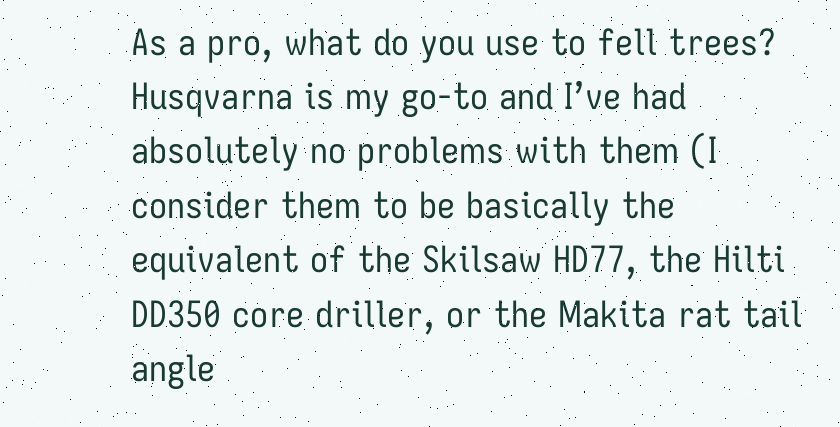As a pro, what do you use to fell trees? Husqvarna is my go-to and I’ve had absolutely no problems with them (I consider them to be basically the equivalent of the Skilsaw HD77, the Hilti DD350 core driller, or the Makita rat tail angle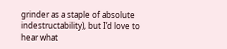grinder as a staple of absolute indestructability), but I’d love to hear what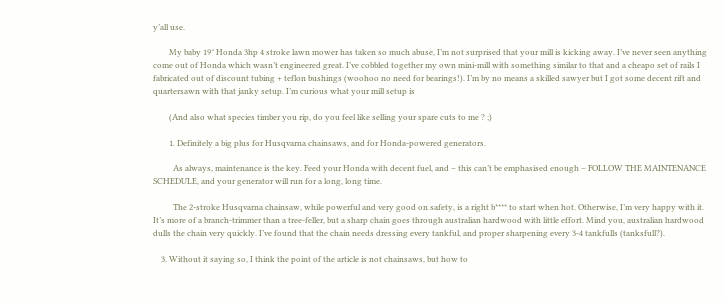y’all use.

        My baby 19″ Honda 3hp 4 stroke lawn mower has taken so much abuse, I’m not surprised that your mill is kicking away. I’ve never seen anything come out of Honda which wasn’t engineered great. I’ve cobbled together my own mini-mill with something similar to that and a cheapo set of rails I fabricated out of discount tubing + teflon bushings (woohoo no need for bearings!). I’m by no means a skilled sawyer but I got some decent rift and quartersawn with that janky setup. I’m curious what your mill setup is

        (And also what species timber you rip, do you feel like selling your spare cuts to me ? ;)

        1. Definitely a big plus for Husqvarna chainsaws, and for Honda-powered generators.

          As always, maintenance is the key. Feed your Honda with decent fuel, and – this can’t be emphasised enough – FOLLOW THE MAINTENANCE SCHEDULE, and your generator will run for a long, long time.

          The 2-stroke Husqvarna chainsaw, while powerful and very good on safety, is a right b**** to start when hot. Otherwise, I’m very happy with it. It’s more of a branch-trimmer than a tree-feller, but a sharp chain goes through australian hardwood with little effort. Mind you, australian hardwood dulls the chain very quickly. I’ve found that the chain needs dressing every tankful, and proper sharpening every 3-4 tankfulls (tanksfull?).

    3. Without it saying so, I think the point of the article is not chainsaws, but how to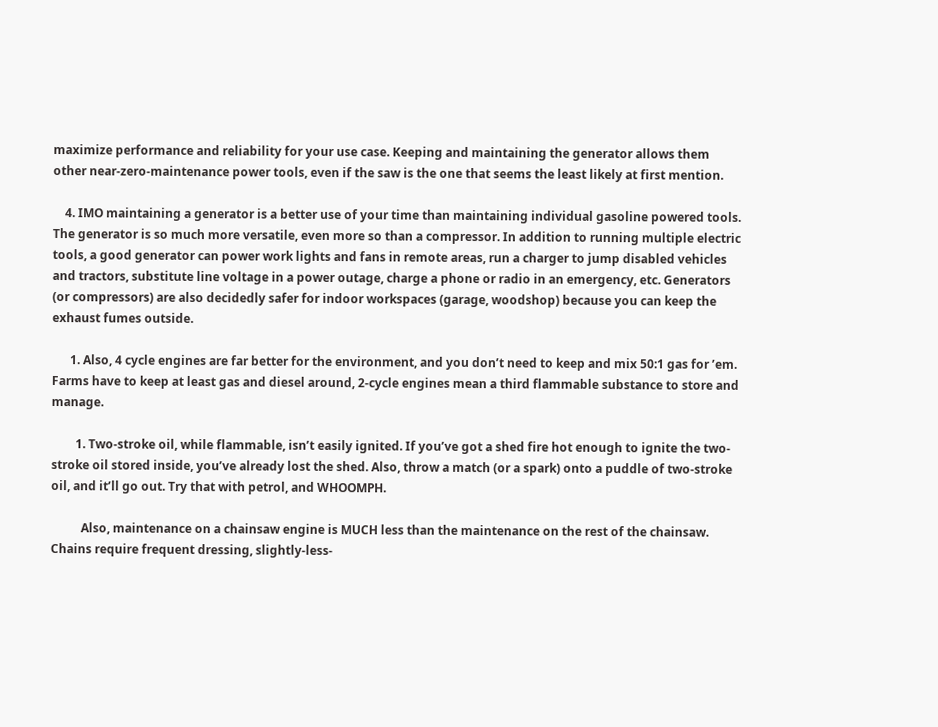maximize performance and reliability for your use case. Keeping and maintaining the generator allows them other near-zero-maintenance power tools, even if the saw is the one that seems the least likely at first mention.

    4. IMO maintaining a generator is a better use of your time than maintaining individual gasoline powered tools. The generator is so much more versatile, even more so than a compressor. In addition to running multiple electric tools, a good generator can power work lights and fans in remote areas, run a charger to jump disabled vehicles and tractors, substitute line voltage in a power outage, charge a phone or radio in an emergency, etc. Generators (or compressors) are also decidedly safer for indoor workspaces (garage, woodshop) because you can keep the exhaust fumes outside.

      1. Also, 4 cycle engines are far better for the environment, and you don’t need to keep and mix 50:1 gas for ’em. Farms have to keep at least gas and diesel around, 2-cycle engines mean a third flammable substance to store and manage.

        1. Two-stroke oil, while flammable, isn’t easily ignited. If you’ve got a shed fire hot enough to ignite the two-stroke oil stored inside, you’ve already lost the shed. Also, throw a match (or a spark) onto a puddle of two-stroke oil, and it’ll go out. Try that with petrol, and WHOOMPH.

          Also, maintenance on a chainsaw engine is MUCH less than the maintenance on the rest of the chainsaw. Chains require frequent dressing, slightly-less-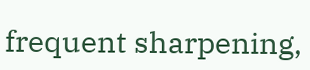frequent sharpening,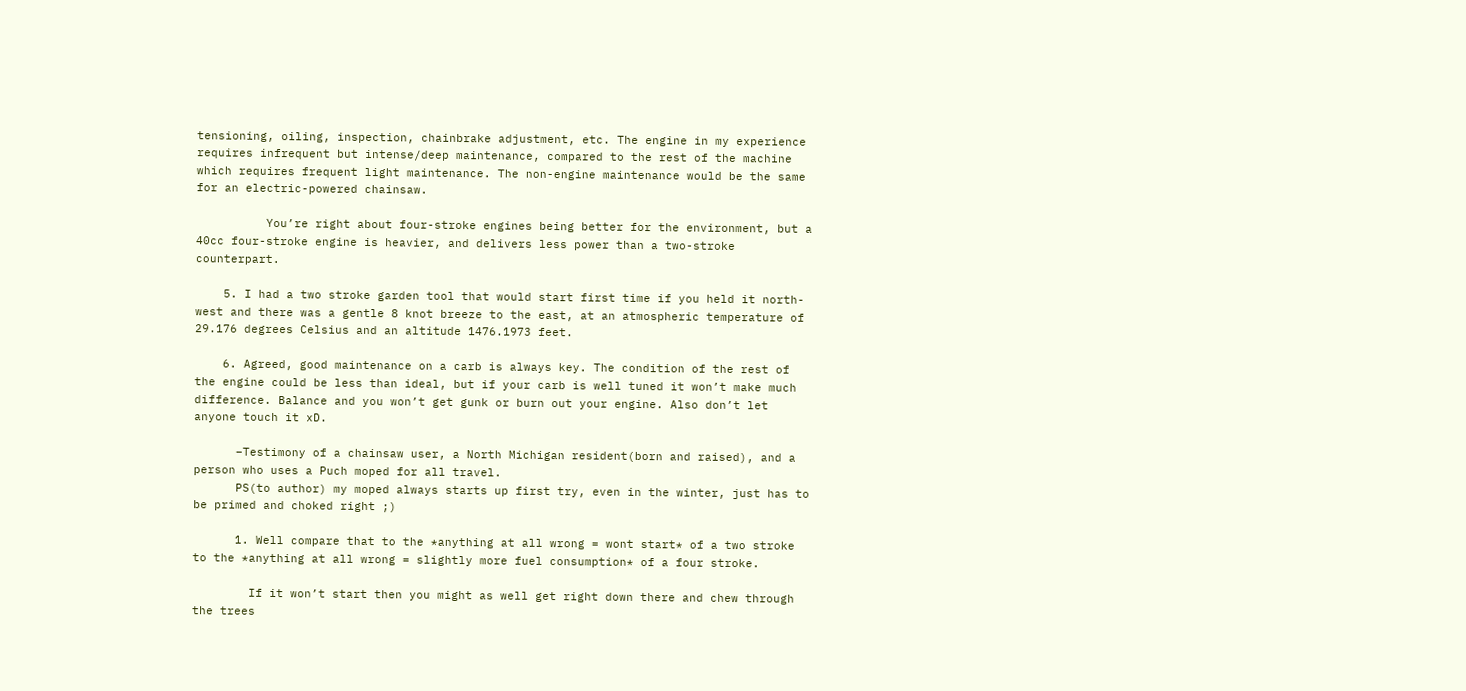tensioning, oiling, inspection, chainbrake adjustment, etc. The engine in my experience requires infrequent but intense/deep maintenance, compared to the rest of the machine which requires frequent light maintenance. The non-engine maintenance would be the same for an electric-powered chainsaw.

          You’re right about four-stroke engines being better for the environment, but a 40cc four-stroke engine is heavier, and delivers less power than a two-stroke counterpart.

    5. I had a two stroke garden tool that would start first time if you held it north-west and there was a gentle 8 knot breeze to the east, at an atmospheric temperature of 29.176 degrees Celsius and an altitude 1476.1973 feet.

    6. Agreed, good maintenance on a carb is always key. The condition of the rest of the engine could be less than ideal, but if your carb is well tuned it won’t make much difference. Balance and you won’t get gunk or burn out your engine. Also don’t let anyone touch it xD.

      –Testimony of a chainsaw user, a North Michigan resident(born and raised), and a person who uses a Puch moped for all travel.
      PS(to author) my moped always starts up first try, even in the winter, just has to be primed and choked right ;)

      1. Well compare that to the *anything at all wrong = wont start* of a two stroke to the *anything at all wrong = slightly more fuel consumption* of a four stroke.

        If it won’t start then you might as well get right down there and chew through the trees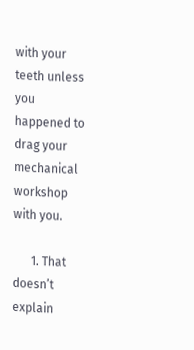with your teeth unless you happened to drag your mechanical workshop with you.

      1. That doesn’t explain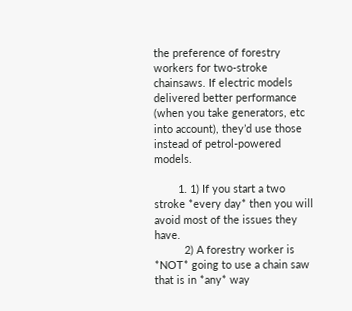the preference of forestry workers for two-stroke chainsaws. If electric models delivered better performance (when you take generators, etc into account), they’d use those instead of petrol-powered models.

        1. 1) If you start a two stroke *every day* then you will avoid most of the issues they have.
          2) A forestry worker is *NOT* going to use a chain saw that is in *any* way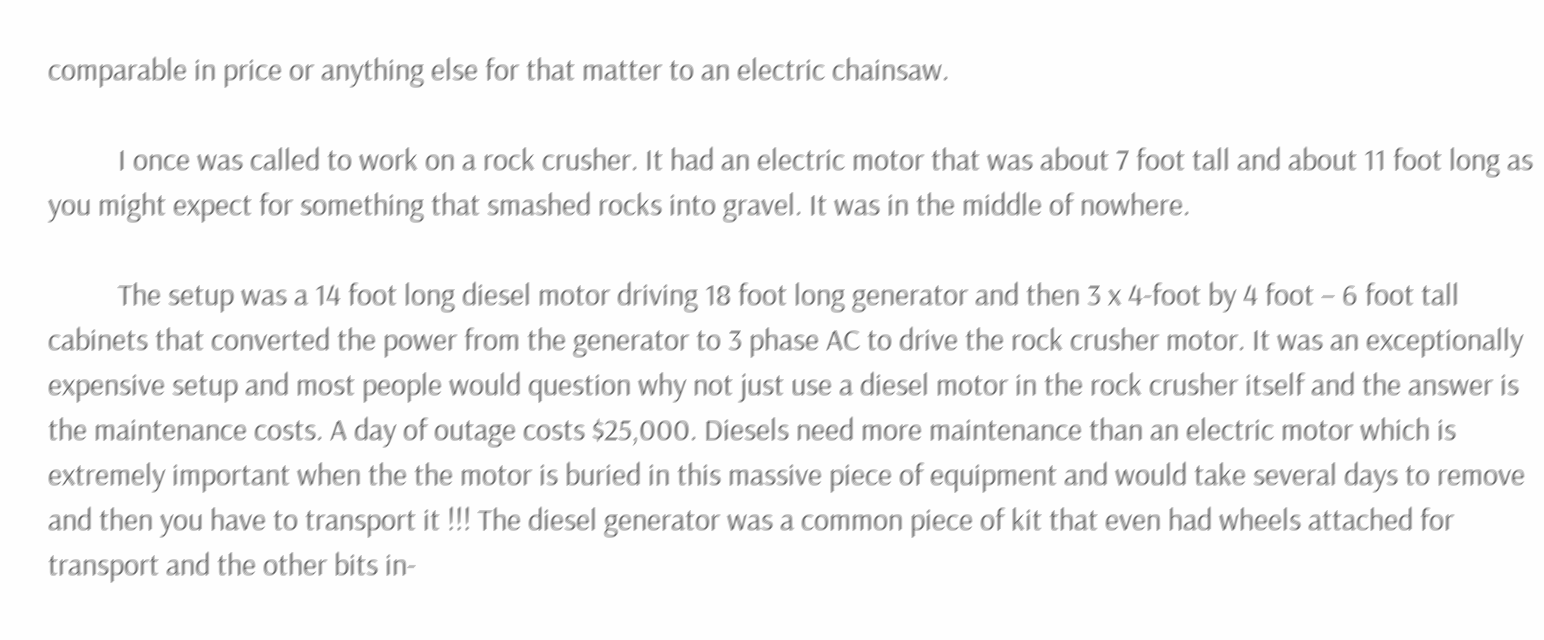comparable in price or anything else for that matter to an electric chainsaw.

          I once was called to work on a rock crusher. It had an electric motor that was about 7 foot tall and about 11 foot long as you might expect for something that smashed rocks into gravel. It was in the middle of nowhere.

          The setup was a 14 foot long diesel motor driving 18 foot long generator and then 3 x 4-foot by 4 foot – 6 foot tall cabinets that converted the power from the generator to 3 phase AC to drive the rock crusher motor. It was an exceptionally expensive setup and most people would question why not just use a diesel motor in the rock crusher itself and the answer is the maintenance costs. A day of outage costs $25,000. Diesels need more maintenance than an electric motor which is extremely important when the the motor is buried in this massive piece of equipment and would take several days to remove and then you have to transport it !!! The diesel generator was a common piece of kit that even had wheels attached for transport and the other bits in-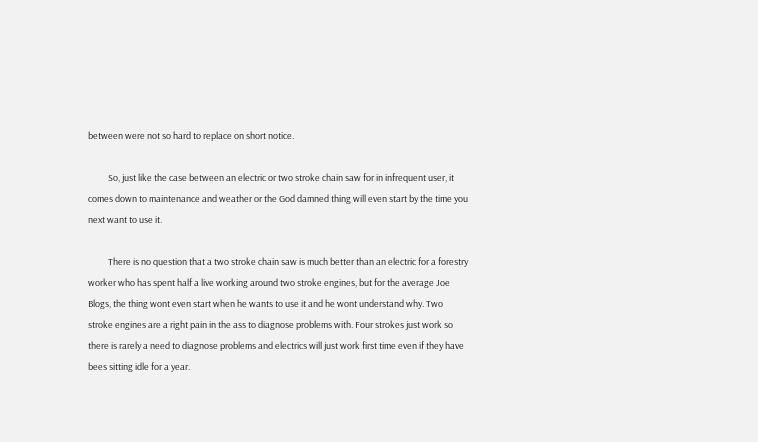between were not so hard to replace on short notice.

          So, just like the case between an electric or two stroke chain saw for in infrequent user, it comes down to maintenance and weather or the God damned thing will even start by the time you next want to use it.

          There is no question that a two stroke chain saw is much better than an electric for a forestry worker who has spent half a live working around two stroke engines, but for the average Joe Blogs, the thing wont even start when he wants to use it and he wont understand why. Two stroke engines are a right pain in the ass to diagnose problems with. Four strokes just work so there is rarely a need to diagnose problems and electrics will just work first time even if they have bees sitting idle for a year.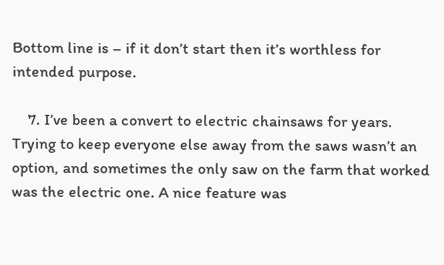Bottom line is – if it don’t start then it’s worthless for intended purpose.

    7. I’ve been a convert to electric chainsaws for years. Trying to keep everyone else away from the saws wasn’t an option, and sometimes the only saw on the farm that worked was the electric one. A nice feature was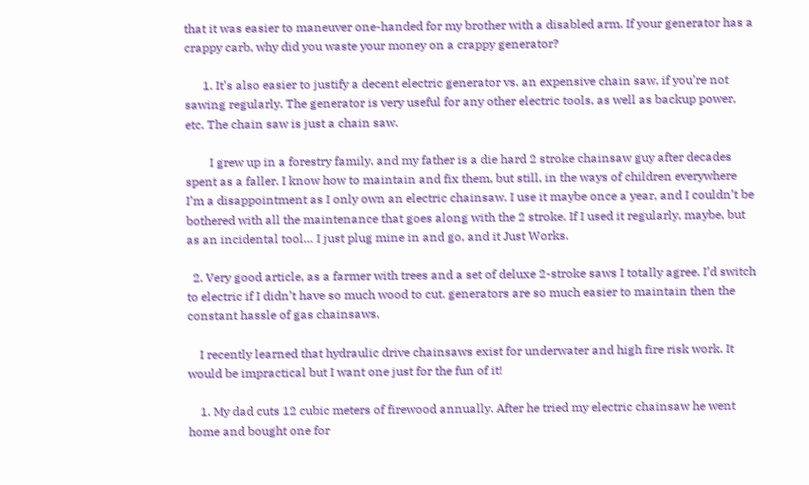that it was easier to maneuver one-handed for my brother with a disabled arm. If your generator has a crappy carb, why did you waste your money on a crappy generator?

      1. It’s also easier to justify a decent electric generator vs. an expensive chain saw, if you’re not sawing regularly. The generator is very useful for any other electric tools, as well as backup power, etc. The chain saw is just a chain saw.

        I grew up in a forestry family, and my father is a die hard 2 stroke chainsaw guy after decades spent as a faller. I know how to maintain and fix them, but still, in the ways of children everywhere I’m a disappointment as I only own an electric chainsaw. I use it maybe once a year, and I couldn’t be bothered with all the maintenance that goes along with the 2 stroke. If I used it regularly, maybe, but as an incidental tool… I just plug mine in and go, and it Just Works.

  2. Very good article, as a farmer with trees and a set of deluxe 2-stroke saws I totally agree. I’d switch to electric if I didn’t have so much wood to cut. generators are so much easier to maintain then the constant hassle of gas chainsaws.

    I recently learned that hydraulic drive chainsaws exist for underwater and high fire risk work. It would be impractical but I want one just for the fun of it!

    1. My dad cuts 12 cubic meters of firewood annually. After he tried my electric chainsaw he went home and bought one for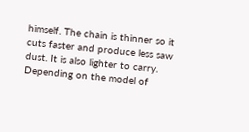himself. The chain is thinner so it cuts faster and produce less saw dust. It is also lighter to carry. Depending on the model of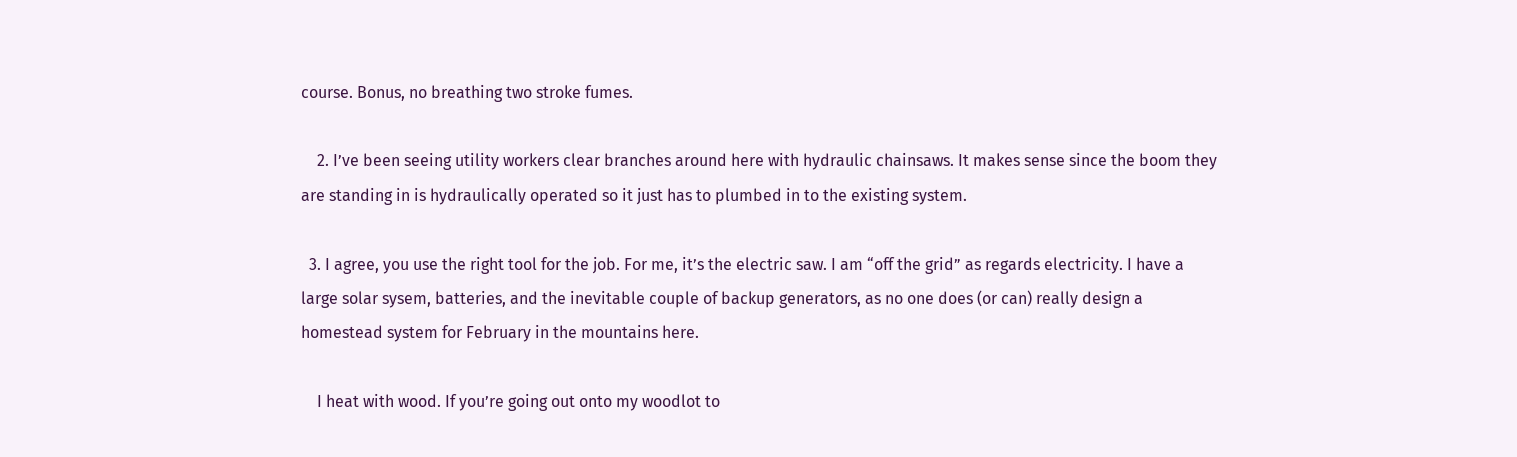course. Bonus, no breathing two stroke fumes.

    2. I’ve been seeing utility workers clear branches around here with hydraulic chainsaws. It makes sense since the boom they are standing in is hydraulically operated so it just has to plumbed in to the existing system.

  3. I agree, you use the right tool for the job. For me, it’s the electric saw. I am “off the grid” as regards electricity. I have a large solar sysem, batteries, and the inevitable couple of backup generators, as no one does (or can) really design a homestead system for February in the mountains here.

    I heat with wood. If you’re going out onto my woodlot to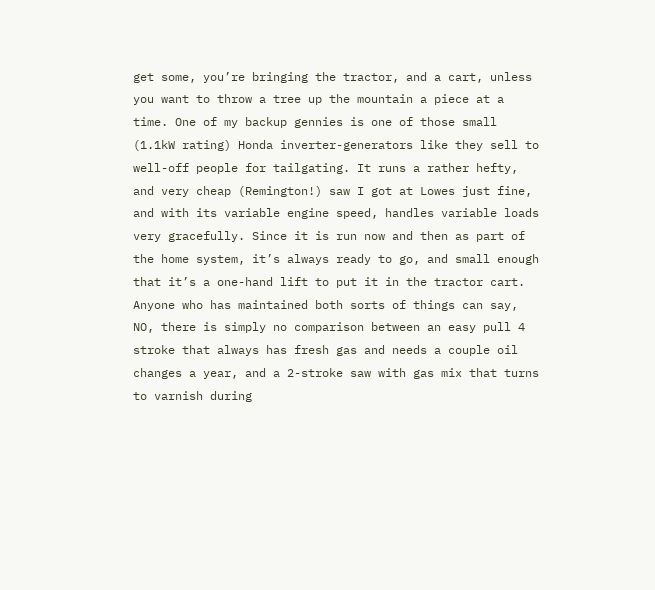get some, you’re bringing the tractor, and a cart, unless you want to throw a tree up the mountain a piece at a time. One of my backup gennies is one of those small (1.1kW rating) Honda inverter-generators like they sell to well-off people for tailgating. It runs a rather hefty, and very cheap (Remington!) saw I got at Lowes just fine, and with its variable engine speed, handles variable loads very gracefully. Since it is run now and then as part of the home system, it’s always ready to go, and small enough that it’s a one-hand lift to put it in the tractor cart. Anyone who has maintained both sorts of things can say, NO, there is simply no comparison between an easy pull 4 stroke that always has fresh gas and needs a couple oil changes a year, and a 2-stroke saw with gas mix that turns to varnish during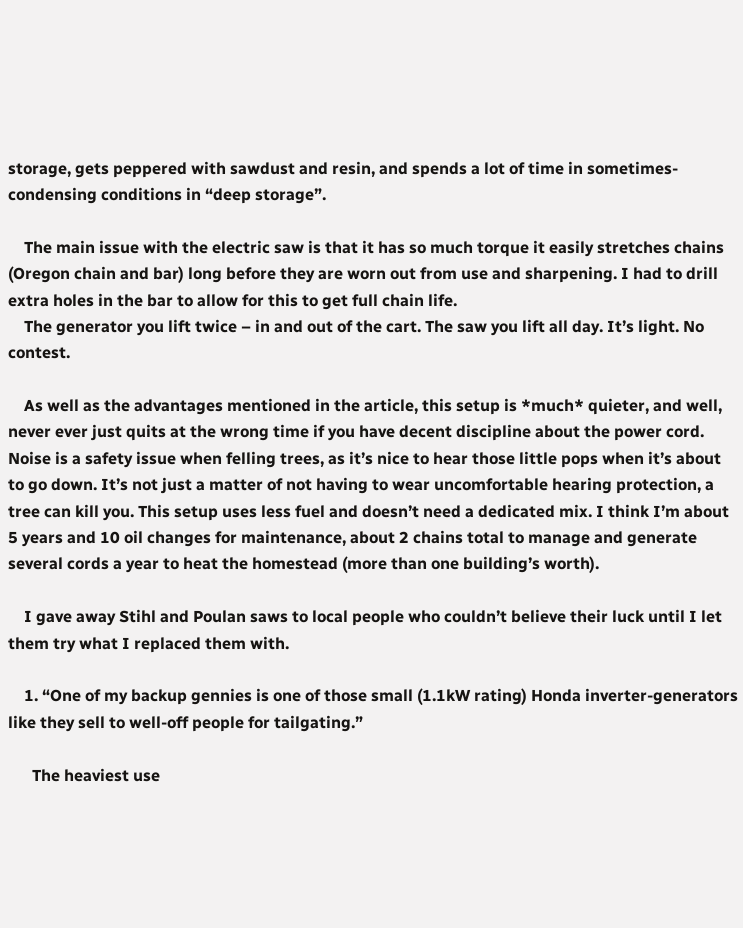storage, gets peppered with sawdust and resin, and spends a lot of time in sometimes-condensing conditions in “deep storage”.

    The main issue with the electric saw is that it has so much torque it easily stretches chains (Oregon chain and bar) long before they are worn out from use and sharpening. I had to drill extra holes in the bar to allow for this to get full chain life.
    The generator you lift twice – in and out of the cart. The saw you lift all day. It’s light. No contest.

    As well as the advantages mentioned in the article, this setup is *much* quieter, and well, never ever just quits at the wrong time if you have decent discipline about the power cord. Noise is a safety issue when felling trees, as it’s nice to hear those little pops when it’s about to go down. It’s not just a matter of not having to wear uncomfortable hearing protection, a tree can kill you. This setup uses less fuel and doesn’t need a dedicated mix. I think I’m about 5 years and 10 oil changes for maintenance, about 2 chains total to manage and generate several cords a year to heat the homestead (more than one building’s worth).

    I gave away Stihl and Poulan saws to local people who couldn’t believe their luck until I let them try what I replaced them with.

    1. “One of my backup gennies is one of those small (1.1kW rating) Honda inverter-generators like they sell to well-off people for tailgating.”

      The heaviest use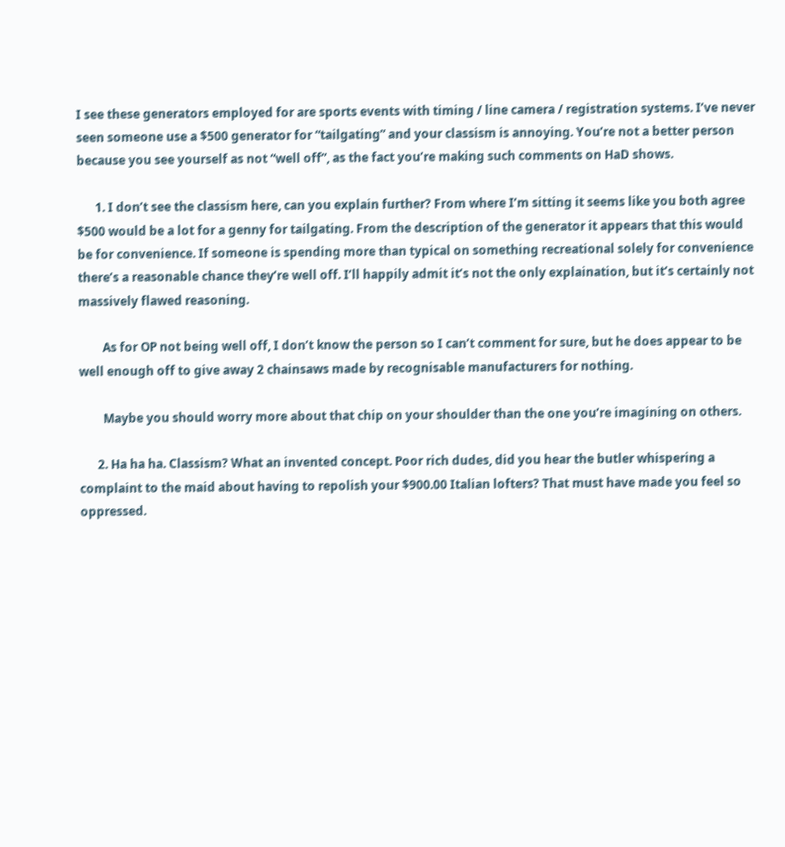I see these generators employed for are sports events with timing / line camera / registration systems. I’ve never seen someone use a $500 generator for “tailgating” and your classism is annoying. You’re not a better person because you see yourself as not “well off”, as the fact you’re making such comments on HaD shows.

      1. I don’t see the classism here, can you explain further? From where I’m sitting it seems like you both agree $500 would be a lot for a genny for tailgating. From the description of the generator it appears that this would be for convenience. If someone is spending more than typical on something recreational solely for convenience there’s a reasonable chance they’re well off. I’ll happily admit it’s not the only explaination, but it’s certainly not massively flawed reasoning.

        As for OP not being well off, I don’t know the person so I can’t comment for sure, but he does appear to be well enough off to give away 2 chainsaws made by recognisable manufacturers for nothing.

        Maybe you should worry more about that chip on your shoulder than the one you’re imagining on others.

      2. Ha ha ha. Classism? What an invented concept. Poor rich dudes, did you hear the butler whispering a complaint to the maid about having to repolish your $900.00 Italian lofters? That must have made you feel so oppressed.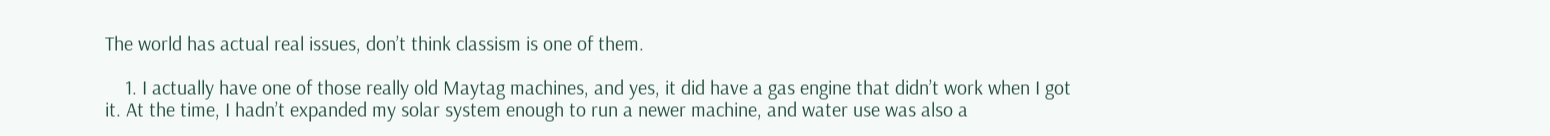The world has actual real issues, don’t think classism is one of them.

    1. I actually have one of those really old Maytag machines, and yes, it did have a gas engine that didn’t work when I got it. At the time, I hadn’t expanded my solar system enough to run a newer machine, and water use was also a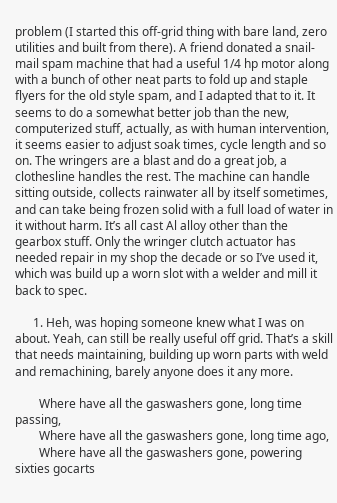problem (I started this off-grid thing with bare land, zero utilities and built from there). A friend donated a snail-mail spam machine that had a useful 1/4 hp motor along with a bunch of other neat parts to fold up and staple flyers for the old style spam, and I adapted that to it. It seems to do a somewhat better job than the new, computerized stuff, actually, as with human intervention, it seems easier to adjust soak times, cycle length and so on. The wringers are a blast and do a great job, a clothesline handles the rest. The machine can handle sitting outside, collects rainwater all by itself sometimes, and can take being frozen solid with a full load of water in it without harm. It’s all cast Al alloy other than the gearbox stuff. Only the wringer clutch actuator has needed repair in my shop the decade or so I’ve used it, which was build up a worn slot with a welder and mill it back to spec.

      1. Heh, was hoping someone knew what I was on about. Yeah, can still be really useful off grid. That’s a skill that needs maintaining, building up worn parts with weld and remachining, barely anyone does it any more.

        Where have all the gaswashers gone, long time passing,
        Where have all the gaswashers gone, long time ago,
        Where have all the gaswashers gone, powering sixties gocarts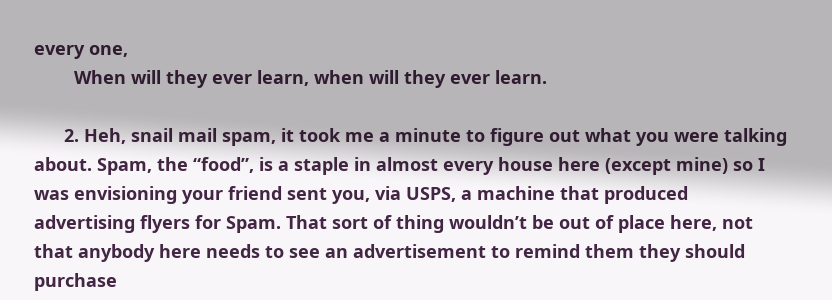every one,
        When will they ever learn, when will they ever learn.

      2. Heh, snail mail spam, it took me a minute to figure out what you were talking about. Spam, the “food”, is a staple in almost every house here (except mine) so I was envisioning your friend sent you, via USPS, a machine that produced advertising flyers for Spam. That sort of thing wouldn’t be out of place here, not that anybody here needs to see an advertisement to remind them they should purchase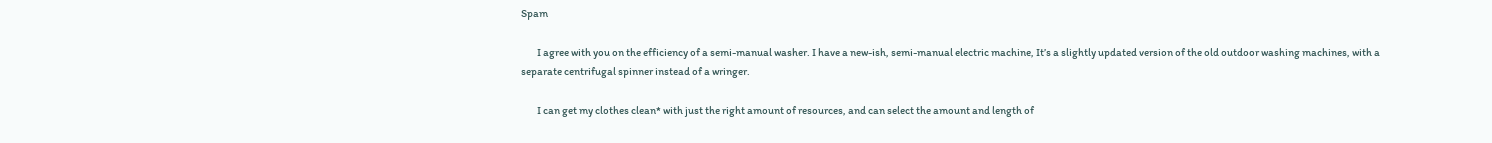Spam

        I agree with you on the efficiency of a semi-manual washer. I have a new-ish, semi-manual electric machine, It’s a slightly updated version of the old outdoor washing machines, with a separate centrifugal spinner instead of a wringer.

        I can get my clothes clean* with just the right amount of resources, and can select the amount and length of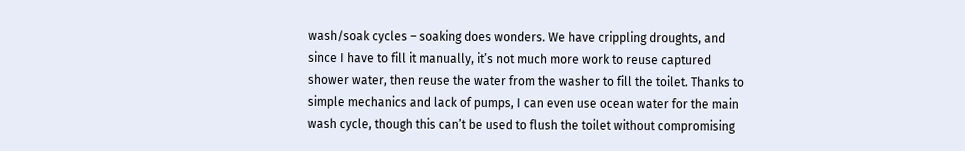wash/soak cycles – soaking does wonders. We have crippling droughts, and since I have to fill it manually, it’s not much more work to reuse captured shower water, then reuse the water from the washer to fill the toilet. Thanks to simple mechanics and lack of pumps, I can even use ocean water for the main wash cycle, though this can’t be used to flush the toilet without compromising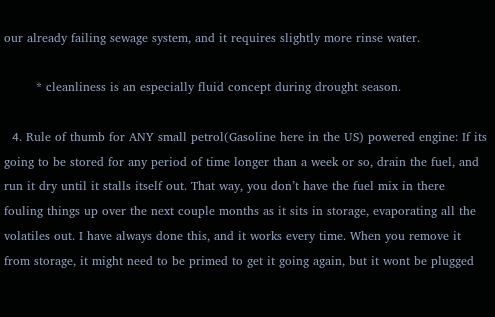our already failing sewage system, and it requires slightly more rinse water.

        * cleanliness is an especially fluid concept during drought season.

  4. Rule of thumb for ANY small petrol(Gasoline here in the US) powered engine: If its going to be stored for any period of time longer than a week or so, drain the fuel, and run it dry until it stalls itself out. That way, you don’t have the fuel mix in there fouling things up over the next couple months as it sits in storage, evaporating all the volatiles out. I have always done this, and it works every time. When you remove it from storage, it might need to be primed to get it going again, but it wont be plugged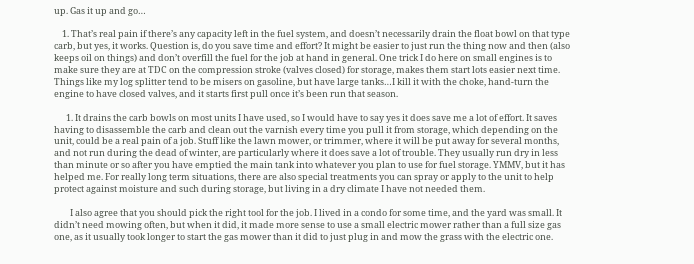up. Gas it up and go…

    1. That’s real pain if there’s any capacity left in the fuel system, and doesn’t necessarily drain the float bowl on that type carb, but yes, it works. Question is, do you save time and effort? It might be easier to just run the thing now and then (also keeps oil on things) and don’t overfill the fuel for the job at hand in general. One trick I do here on small engines is to make sure they are at TDC on the compression stroke (valves closed) for storage, makes them start lots easier next time. Things like my log splitter tend to be misers on gasoline, but have large tanks…I kill it with the choke, hand-turn the engine to have closed valves, and it starts first pull once it’s been run that season.

      1. It drains the carb bowls on most units I have used, so I would have to say yes it does save me a lot of effort. It saves having to disassemble the carb and clean out the varnish every time you pull it from storage, which depending on the unit, could be a real pain of a job. Stuff like the lawn mower, or trimmer, where it will be put away for several months, and not run during the dead of winter, are particularly where it does save a lot of trouble. They usually run dry in less than minute or so after you have emptied the main tank into whatever you plan to use for fuel storage. YMMV, but it has helped me. For really long term situations, there are also special treatments you can spray or apply to the unit to help protect against moisture and such during storage, but living in a dry climate I have not needed them.

        I also agree that you should pick the right tool for the job. I lived in a condo for some time, and the yard was small. It didn’t need mowing often, but when it did, it made more sense to use a small electric mower rather than a full size gas one, as it usually took longer to start the gas mower than it did to just plug in and mow the grass with the electric one.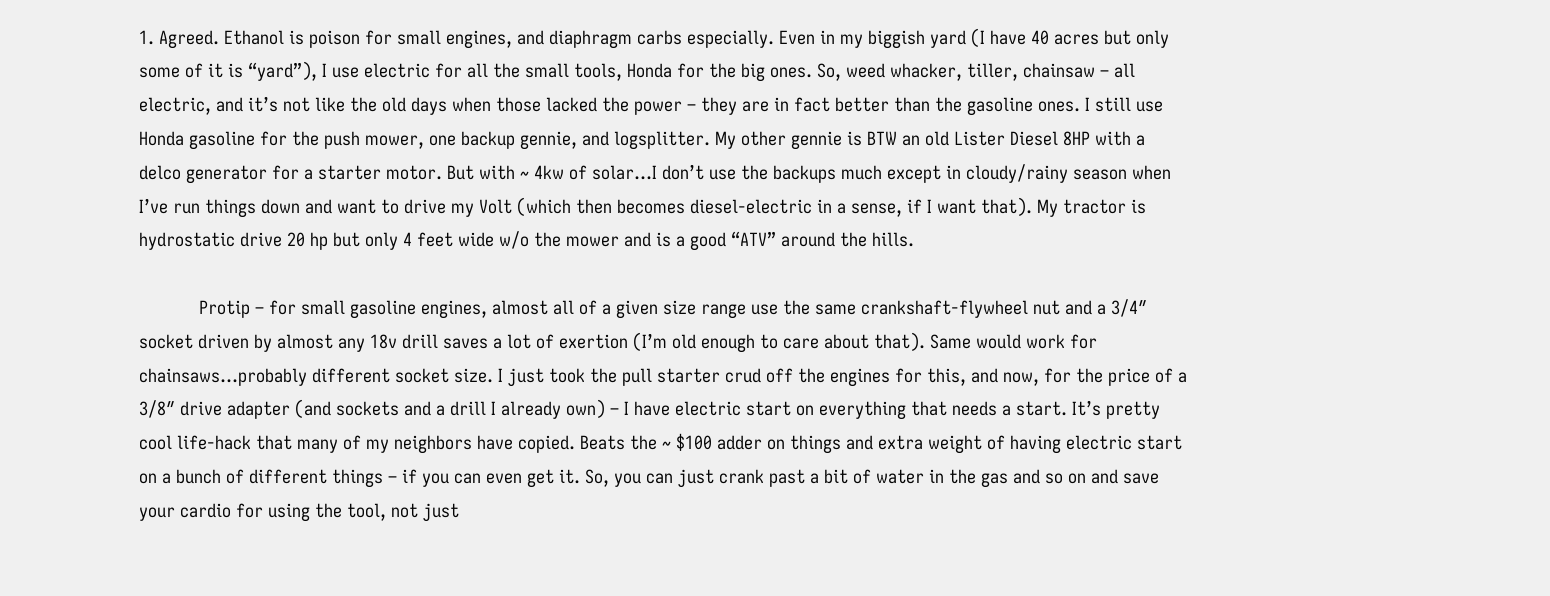1. Agreed. Ethanol is poison for small engines, and diaphragm carbs especially. Even in my biggish yard (I have 40 acres but only some of it is “yard”), I use electric for all the small tools, Honda for the big ones. So, weed whacker, tiller, chainsaw – all electric, and it’s not like the old days when those lacked the power – they are in fact better than the gasoline ones. I still use Honda gasoline for the push mower, one backup gennie, and logsplitter. My other gennie is BTW an old Lister Diesel 8HP with a delco generator for a starter motor. But with ~ 4kw of solar…I don’t use the backups much except in cloudy/rainy season when I’ve run things down and want to drive my Volt (which then becomes diesel-electric in a sense, if I want that). My tractor is hydrostatic drive 20 hp but only 4 feet wide w/o the mower and is a good “ATV” around the hills.

            Protip – for small gasoline engines, almost all of a given size range use the same crankshaft-flywheel nut and a 3/4″ socket driven by almost any 18v drill saves a lot of exertion (I’m old enough to care about that). Same would work for chainsaws…probably different socket size. I just took the pull starter crud off the engines for this, and now, for the price of a 3/8″ drive adapter (and sockets and a drill I already own) – I have electric start on everything that needs a start. It’s pretty cool life-hack that many of my neighbors have copied. Beats the ~ $100 adder on things and extra weight of having electric start on a bunch of different things – if you can even get it. So, you can just crank past a bit of water in the gas and so on and save your cardio for using the tool, not just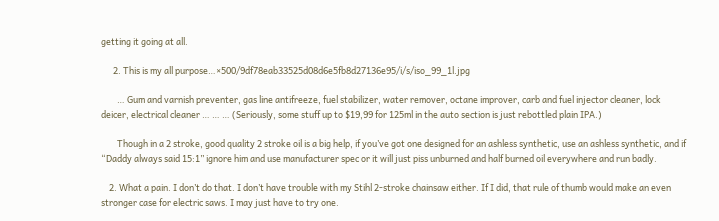getting it going at all.

      2. This is my all purpose…×500/9df78eab33525d08d6e5fb8d27136e95/i/s/iso_99_1l.jpg

        … Gum and varnish preventer, gas line antifreeze, fuel stabilizer, water remover, octane improver, carb and fuel injector cleaner, lock deicer, electrical cleaner … … … (Seriously, some stuff up to $19,99 for 125ml in the auto section is just rebottled plain IPA.)

        Though in a 2 stroke, good quality 2 stroke oil is a big help, if you’ve got one designed for an ashless synthetic, use an ashless synthetic, and if “Daddy always said 15:1” ignore him and use manufacturer spec or it will just piss unburned and half burned oil everywhere and run badly.

    2. What a pain. I don’t do that. I don’t have trouble with my Stihl 2-stroke chainsaw either. If I did, that rule of thumb would make an even stronger case for electric saws. I may just have to try one.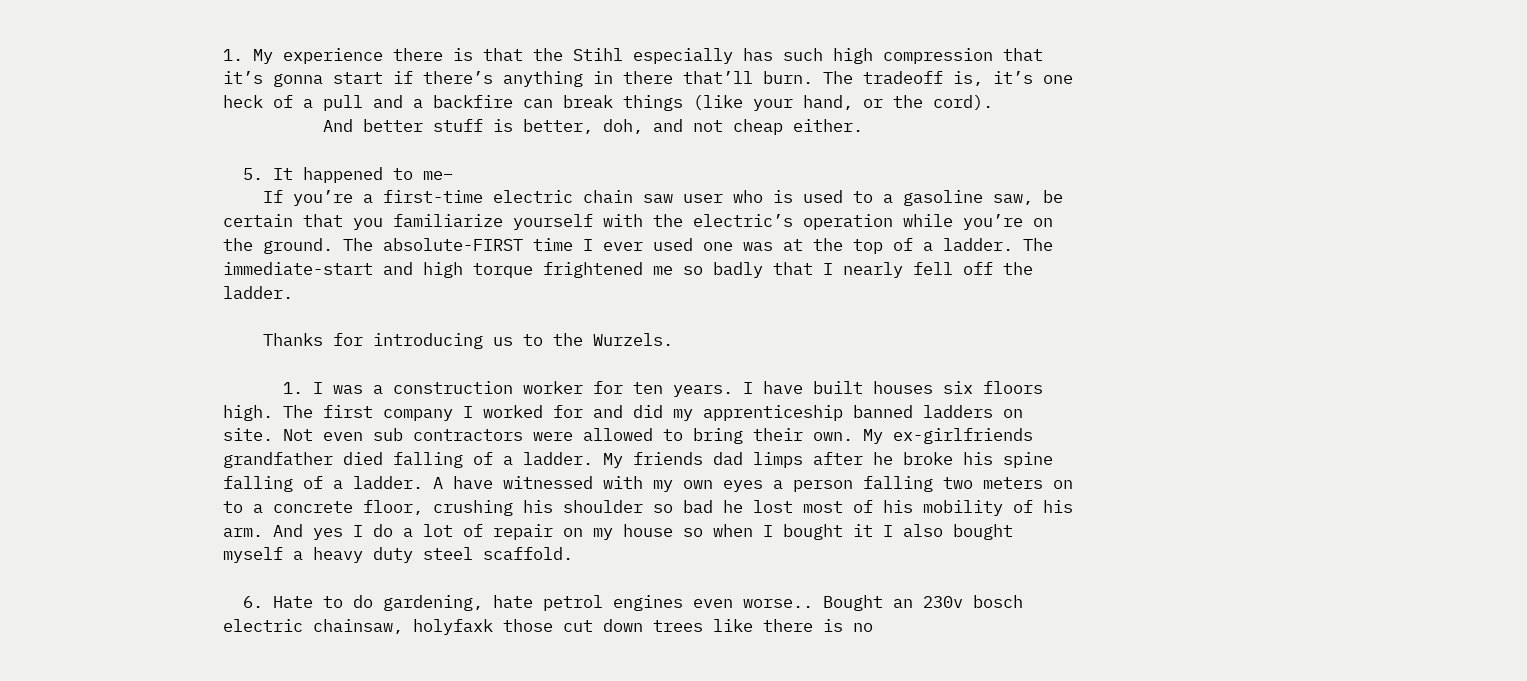1. My experience there is that the Stihl especially has such high compression that it’s gonna start if there’s anything in there that’ll burn. The tradeoff is, it’s one heck of a pull and a backfire can break things (like your hand, or the cord).
          And better stuff is better, doh, and not cheap either.

  5. It happened to me–
    If you’re a first-time electric chain saw user who is used to a gasoline saw, be certain that you familiarize yourself with the electric’s operation while you’re on the ground. The absolute-FIRST time I ever used one was at the top of a ladder. The immediate-start and high torque frightened me so badly that I nearly fell off the ladder.

    Thanks for introducing us to the Wurzels.

      1. I was a construction worker for ten years. I have built houses six floors high. The first company I worked for and did my apprenticeship banned ladders on site. Not even sub contractors were allowed to bring their own. My ex-girlfriends grandfather died falling of a ladder. My friends dad limps after he broke his spine falling of a ladder. A have witnessed with my own eyes a person falling two meters on to a concrete floor, crushing his shoulder so bad he lost most of his mobility of his arm. And yes I do a lot of repair on my house so when I bought it I also bought myself a heavy duty steel scaffold.

  6. Hate to do gardening, hate petrol engines even worse.. Bought an 230v bosch electric chainsaw, holyfaxk those cut down trees like there is no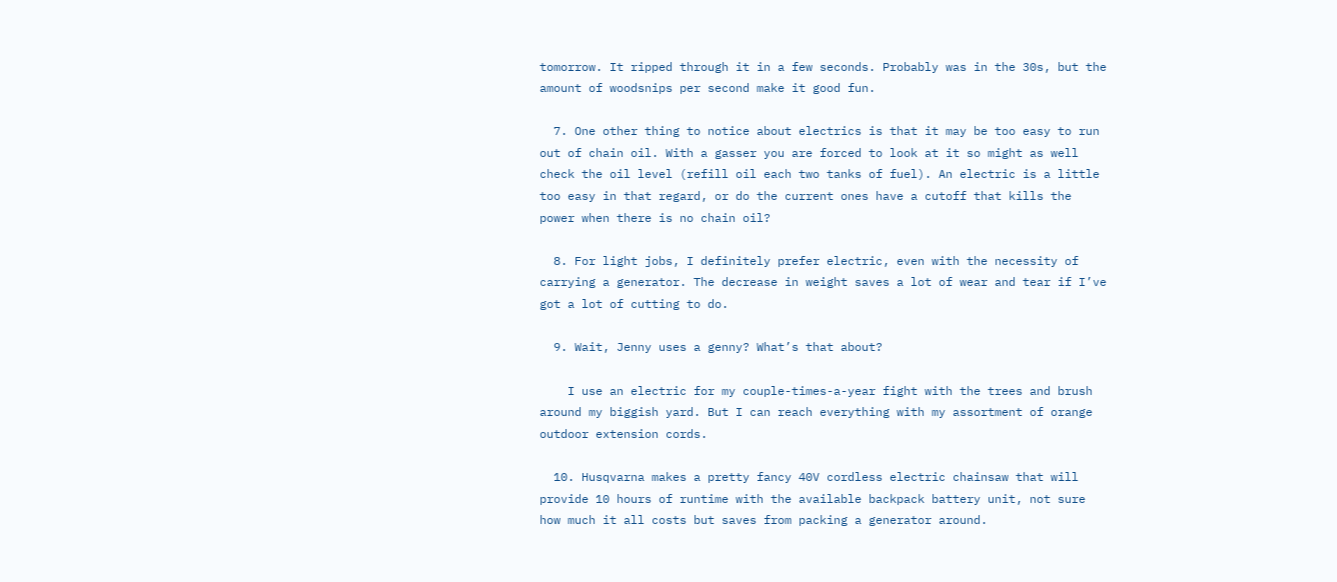tomorrow. It ripped through it in a few seconds. Probably was in the 30s, but the amount of woodsnips per second make it good fun.

  7. One other thing to notice about electrics is that it may be too easy to run out of chain oil. With a gasser you are forced to look at it so might as well check the oil level (refill oil each two tanks of fuel). An electric is a little too easy in that regard, or do the current ones have a cutoff that kills the power when there is no chain oil?

  8. For light jobs, I definitely prefer electric, even with the necessity of carrying a generator. The decrease in weight saves a lot of wear and tear if I’ve got a lot of cutting to do.

  9. Wait, Jenny uses a genny? What’s that about?

    I use an electric for my couple-times-a-year fight with the trees and brush around my biggish yard. But I can reach everything with my assortment of orange outdoor extension cords.

  10. Husqvarna makes a pretty fancy 40V cordless electric chainsaw that will provide 10 hours of runtime with the available backpack battery unit, not sure how much it all costs but saves from packing a generator around.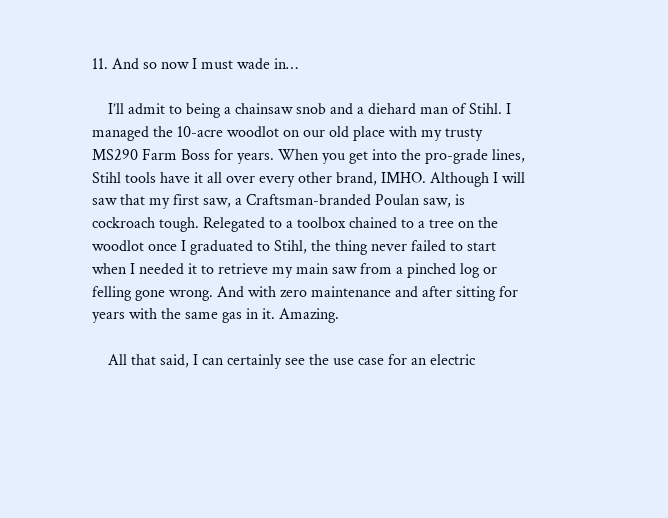11. And so now I must wade in…

    I’ll admit to being a chainsaw snob and a diehard man of Stihl. I managed the 10-acre woodlot on our old place with my trusty MS290 Farm Boss for years. When you get into the pro-grade lines, Stihl tools have it all over every other brand, IMHO. Although I will saw that my first saw, a Craftsman-branded Poulan saw, is cockroach tough. Relegated to a toolbox chained to a tree on the woodlot once I graduated to Stihl, the thing never failed to start when I needed it to retrieve my main saw from a pinched log or felling gone wrong. And with zero maintenance and after sitting for years with the same gas in it. Amazing.

    All that said, I can certainly see the use case for an electric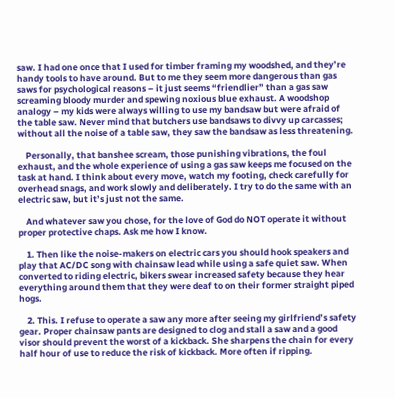saw. I had one once that I used for timber framing my woodshed, and they’re handy tools to have around. But to me they seem more dangerous than gas saws for psychological reasons – it just seems “friendlier” than a gas saw screaming bloody murder and spewing noxious blue exhaust. A woodshop analogy – my kids were always willing to use my bandsaw but were afraid of the table saw. Never mind that butchers use bandsaws to divvy up carcasses; without all the noise of a table saw, they saw the bandsaw as less threatening.

    Personally, that banshee scream, those punishing vibrations, the foul exhaust, and the whole experience of using a gas saw keeps me focused on the task at hand. I think about every move, watch my footing, check carefully for overhead snags, and work slowly and deliberately. I try to do the same with an electric saw, but it’s just not the same.

    And whatever saw you chose, for the love of God do NOT operate it without proper protective chaps. Ask me how I know.

    1. Then like the noise-makers on electric cars you should hook speakers and play that AC/DC song with chainsaw lead while using a safe quiet saw. When converted to riding electric, bikers swear increased safety because they hear everything around them that they were deaf to on their former straight piped hogs.

    2. This. I refuse to operate a saw any more after seeing my girlfriend’s safety gear. Proper chainsaw pants are designed to clog and stall a saw and a good visor should prevent the worst of a kickback. She sharpens the chain for every half hour of use to reduce the risk of kickback. More often if ripping.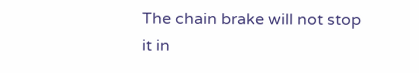The chain brake will not stop it in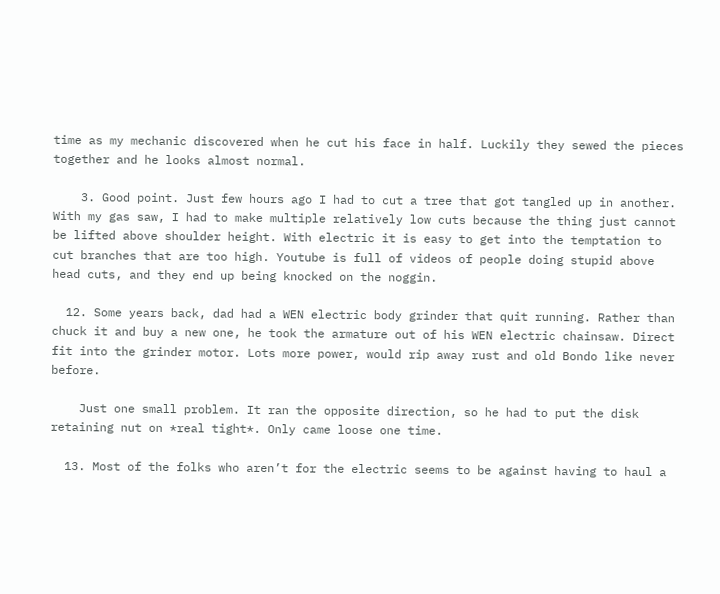time as my mechanic discovered when he cut his face in half. Luckily they sewed the pieces together and he looks almost normal.

    3. Good point. Just few hours ago I had to cut a tree that got tangled up in another. With my gas saw, I had to make multiple relatively low cuts because the thing just cannot be lifted above shoulder height. With electric it is easy to get into the temptation to cut branches that are too high. Youtube is full of videos of people doing stupid above head cuts, and they end up being knocked on the noggin.

  12. Some years back, dad had a WEN electric body grinder that quit running. Rather than chuck it and buy a new one, he took the armature out of his WEN electric chainsaw. Direct fit into the grinder motor. Lots more power, would rip away rust and old Bondo like never before.

    Just one small problem. It ran the opposite direction, so he had to put the disk retaining nut on *real tight*. Only came loose one time.

  13. Most of the folks who aren’t for the electric seems to be against having to haul a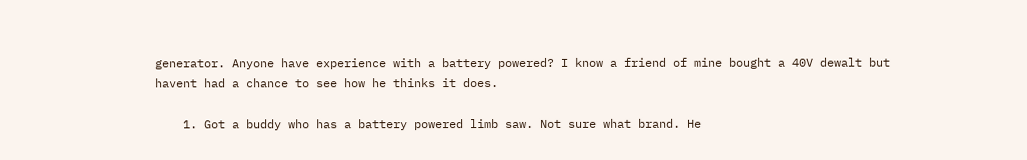generator. Anyone have experience with a battery powered? I know a friend of mine bought a 40V dewalt but havent had a chance to see how he thinks it does.

    1. Got a buddy who has a battery powered limb saw. Not sure what brand. He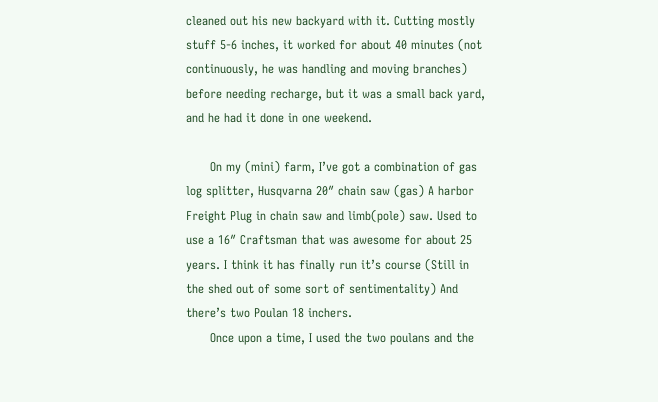cleaned out his new backyard with it. Cutting mostly stuff 5-6 inches, it worked for about 40 minutes (not continuously, he was handling and moving branches) before needing recharge, but it was a small back yard, and he had it done in one weekend.

      On my (mini) farm, I’ve got a combination of gas log splitter, Husqvarna 20″ chain saw (gas) A harbor Freight Plug in chain saw and limb(pole) saw. Used to use a 16″ Craftsman that was awesome for about 25 years. I think it has finally run it’s course (Still in the shed out of some sort of sentimentality) And there’s two Poulan 18 inchers.
      Once upon a time, I used the two poulans and the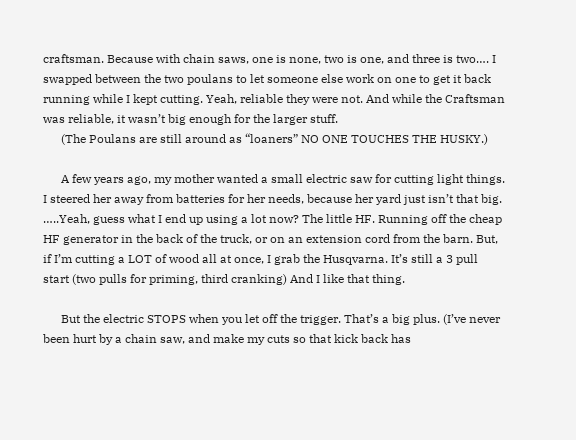craftsman. Because with chain saws, one is none, two is one, and three is two…. I swapped between the two poulans to let someone else work on one to get it back running while I kept cutting. Yeah, reliable they were not. And while the Craftsman was reliable, it wasn’t big enough for the larger stuff.
      (The Poulans are still around as “loaners” NO ONE TOUCHES THE HUSKY.)

      A few years ago, my mother wanted a small electric saw for cutting light things. I steered her away from batteries for her needs, because her yard just isn’t that big. …..Yeah, guess what I end up using a lot now? The little HF. Running off the cheap HF generator in the back of the truck, or on an extension cord from the barn. But, if I’m cutting a LOT of wood all at once, I grab the Husqvarna. It’s still a 3 pull start (two pulls for priming, third cranking) And I like that thing.

      But the electric STOPS when you let off the trigger. That’s a big plus. (I’ve never been hurt by a chain saw, and make my cuts so that kick back has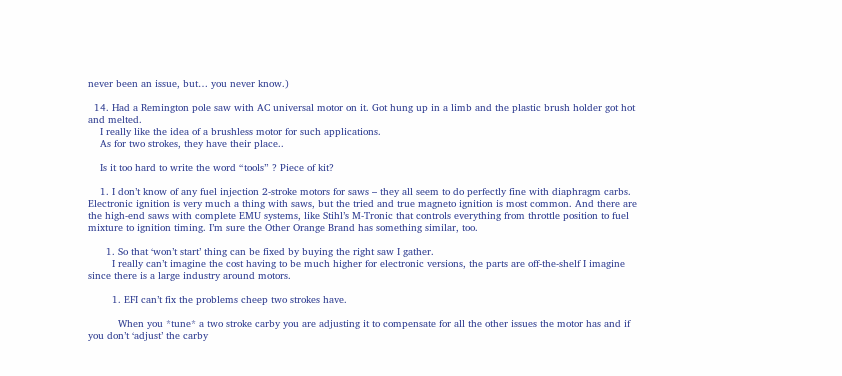never been an issue, but… you never know.)

  14. Had a Remington pole saw with AC universal motor on it. Got hung up in a limb and the plastic brush holder got hot and melted.
    I really like the idea of a brushless motor for such applications.
    As for two strokes, they have their place..

    Is it too hard to write the word “tools” ? Piece of kit?

    1. I don’t know of any fuel injection 2-stroke motors for saws – they all seem to do perfectly fine with diaphragm carbs. Electronic ignition is very much a thing with saws, but the tried and true magneto ignition is most common. And there are the high-end saws with complete EMU systems, like Stihl’s M-Tronic that controls everything from throttle position to fuel mixture to ignition timing. I’m sure the Other Orange Brand has something similar, too.

      1. So that ‘won’t start’ thing can be fixed by buying the right saw I gather.
        I really can’t imagine the cost having to be much higher for electronic versions, the parts are off-the-shelf I imagine since there is a large industry around motors.

        1. EFI can’t fix the problems cheep two strokes have.

          When you *tune* a two stroke carby you are adjusting it to compensate for all the other issues the motor has and if you don’t ‘adjust’ the carby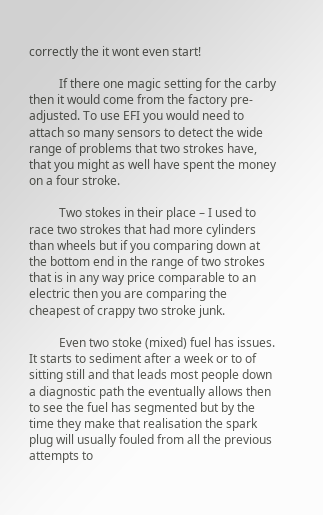correctly the it wont even start!

          If there one magic setting for the carby then it would come from the factory pre-adjusted. To use EFI you would need to attach so many sensors to detect the wide range of problems that two strokes have, that you might as well have spent the money on a four stroke.

          Two stokes in their place – I used to race two strokes that had more cylinders than wheels but if you comparing down at the bottom end in the range of two strokes that is in any way price comparable to an electric then you are comparing the cheapest of crappy two stroke junk.

          Even two stoke (mixed) fuel has issues. It starts to sediment after a week or to of sitting still and that leads most people down a diagnostic path the eventually allows then to see the fuel has segmented but by the time they make that realisation the spark plug will usually fouled from all the previous attempts to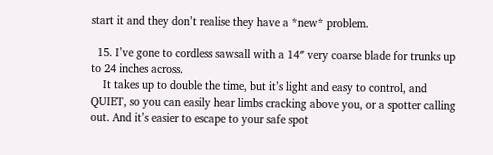start it and they don’t realise they have a *new* problem.

  15. I’ve gone to cordless sawsall with a 14″ very coarse blade for trunks up to 24 inches across.
    It takes up to double the time, but it’s light and easy to control, and QUIET, so you can easily hear limbs cracking above you, or a spotter calling out. And it’s easier to escape to your safe spot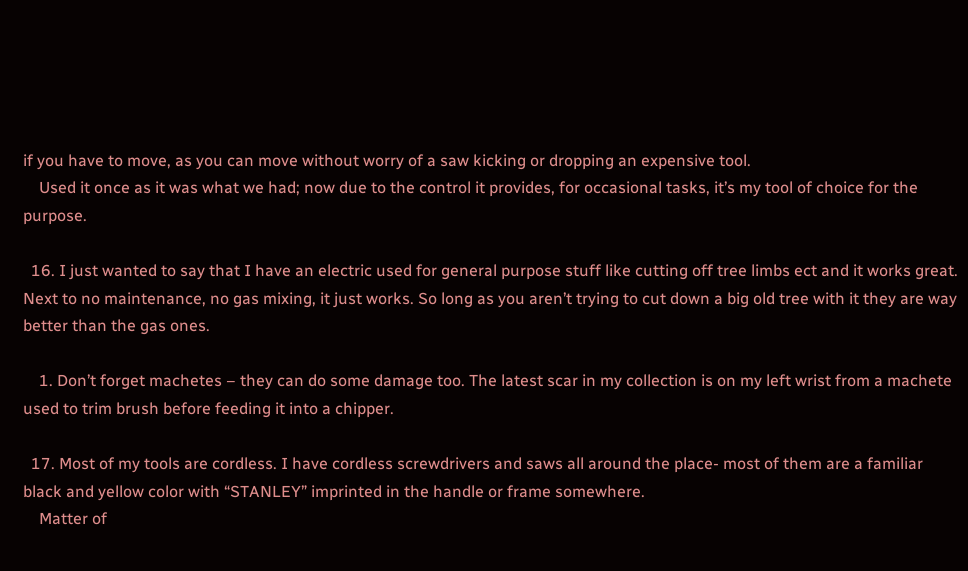if you have to move, as you can move without worry of a saw kicking or dropping an expensive tool.
    Used it once as it was what we had; now due to the control it provides, for occasional tasks, it’s my tool of choice for the purpose.

  16. I just wanted to say that I have an electric used for general purpose stuff like cutting off tree limbs ect and it works great. Next to no maintenance, no gas mixing, it just works. So long as you aren’t trying to cut down a big old tree with it they are way better than the gas ones.

    1. Don’t forget machetes – they can do some damage too. The latest scar in my collection is on my left wrist from a machete used to trim brush before feeding it into a chipper.

  17. Most of my tools are cordless. I have cordless screwdrivers and saws all around the place- most of them are a familiar black and yellow color with “STANLEY” imprinted in the handle or frame somewhere.
    Matter of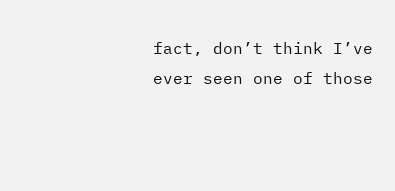fact, don’t think I’ve ever seen one of those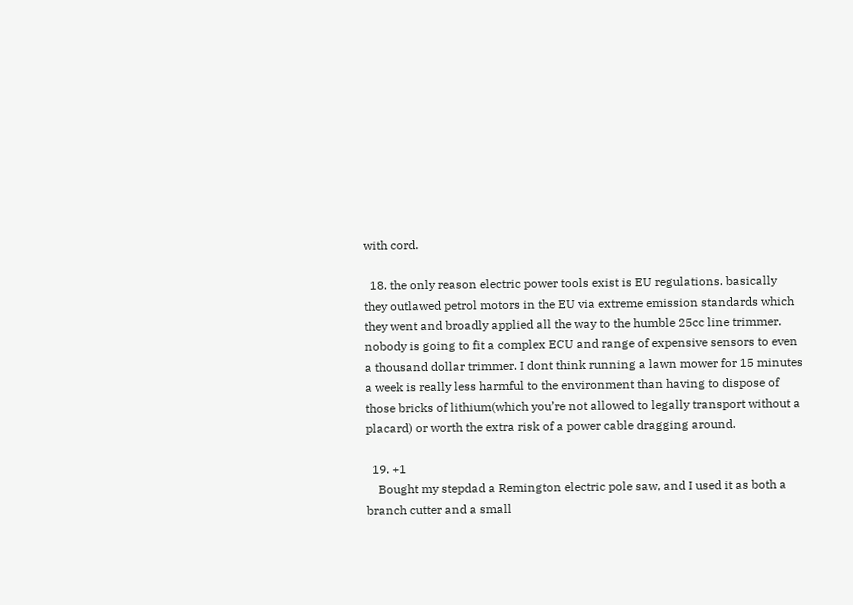with cord.

  18. the only reason electric power tools exist is EU regulations. basically they outlawed petrol motors in the EU via extreme emission standards which they went and broadly applied all the way to the humble 25cc line trimmer. nobody is going to fit a complex ECU and range of expensive sensors to even a thousand dollar trimmer. I dont think running a lawn mower for 15 minutes a week is really less harmful to the environment than having to dispose of those bricks of lithium(which you’re not allowed to legally transport without a placard) or worth the extra risk of a power cable dragging around.

  19. +1
    Bought my stepdad a Remington electric pole saw, and I used it as both a branch cutter and a small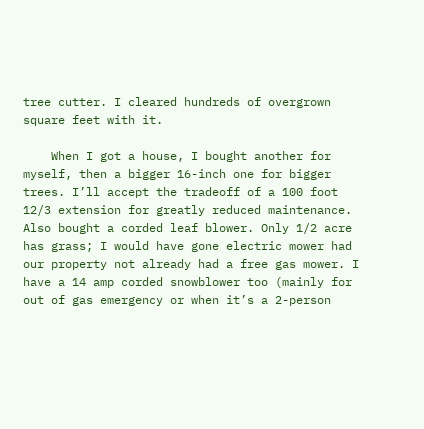tree cutter. I cleared hundreds of overgrown square feet with it.

    When I got a house, I bought another for myself, then a bigger 16-inch one for bigger trees. I’ll accept the tradeoff of a 100 foot 12/3 extension for greatly reduced maintenance. Also bought a corded leaf blower. Only 1/2 acre has grass; I would have gone electric mower had our property not already had a free gas mower. I have a 14 amp corded snowblower too (mainly for out of gas emergency or when it’s a 2-person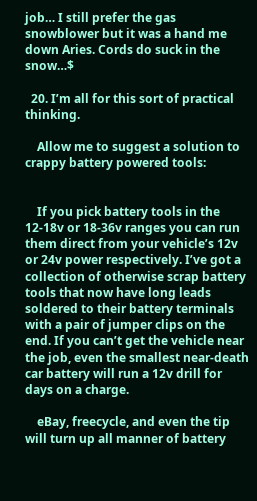job… I still prefer the gas snowblower but it was a hand me down Aries. Cords do suck in the snow…$

  20. I’m all for this sort of practical thinking.

    Allow me to suggest a solution to crappy battery powered tools:


    If you pick battery tools in the 12-18v or 18-36v ranges you can run them direct from your vehicle’s 12v or 24v power respectively. I’ve got a collection of otherwise scrap battery tools that now have long leads soldered to their battery terminals with a pair of jumper clips on the end. If you can’t get the vehicle near the job, even the smallest near-death car battery will run a 12v drill for days on a charge.

    eBay, freecycle, and even the tip will turn up all manner of battery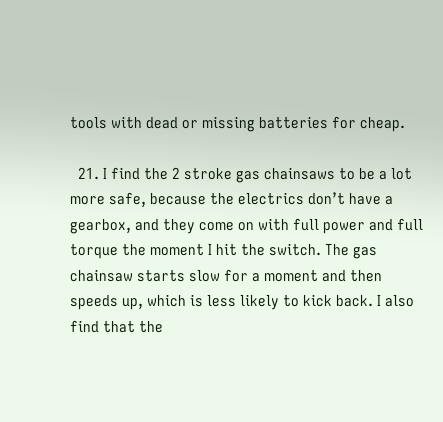tools with dead or missing batteries for cheap.

  21. I find the 2 stroke gas chainsaws to be a lot more safe, because the electrics don’t have a gearbox, and they come on with full power and full torque the moment I hit the switch. The gas chainsaw starts slow for a moment and then speeds up, which is less likely to kick back. I also find that the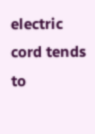electric cord tends to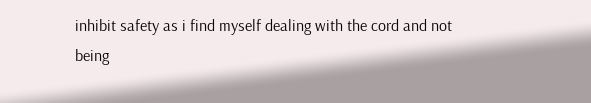inhibit safety as i find myself dealing with the cord and not being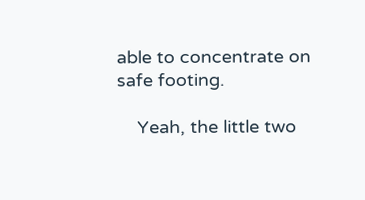able to concentrate on safe footing.

    Yeah, the little two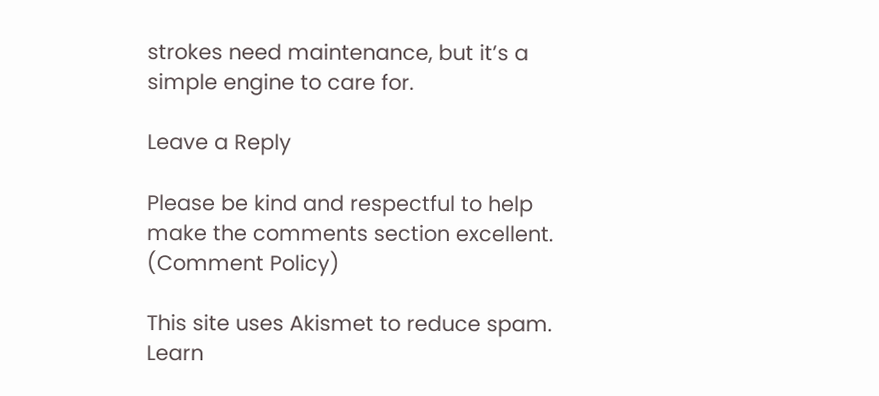strokes need maintenance, but it’s a simple engine to care for.

Leave a Reply

Please be kind and respectful to help make the comments section excellent. (Comment Policy)

This site uses Akismet to reduce spam. Learn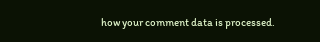how your comment data is processed.